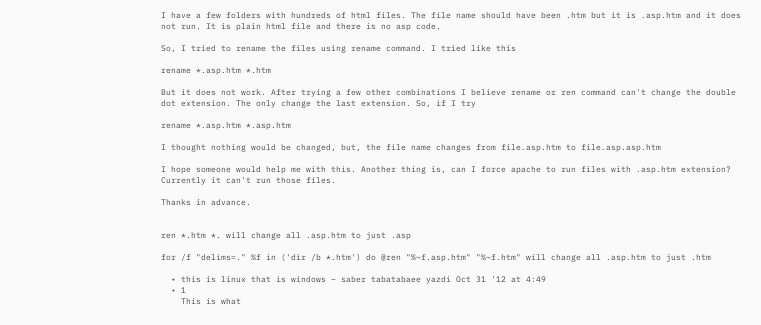I have a few folders with hundreds of html files. The file name should have been .htm but it is .asp.htm and it does not run. It is plain html file and there is no asp code.

So, I tried to rename the files using rename command. I tried like this

rename *.asp.htm *.htm

But it does not work. After trying a few other combinations I believe rename or ren command can't change the double dot extension. The only change the last extension. So, if I try

rename *.asp.htm *.asp.htm

I thought nothing would be changed, but, the file name changes from file.asp.htm to file.asp.asp.htm

I hope someone would help me with this. Another thing is, can I force apache to run files with .asp.htm extension? Currently it can't run those files.

Thanks in advance.


ren *.htm *. will change all .asp.htm to just .asp

for /f "delims=." %f in ('dir /b *.htm') do @ren "%~f.asp.htm" "%~f.htm" will change all .asp.htm to just .htm

  • this is linux that is windows – saber tabatabaee yazdi Oct 31 '12 at 4:49
  • 1
    This is what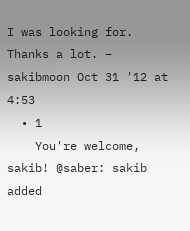I was looking for. Thanks a lot. – sakibmoon Oct 31 '12 at 4:53
  • 1
    You're welcome, sakib! @saber: sakib added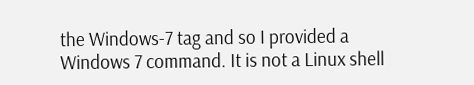the Windows-7 tag and so I provided a Windows 7 command. It is not a Linux shell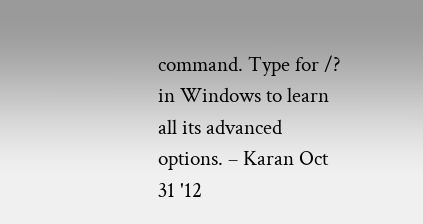command. Type for /? in Windows to learn all its advanced options. – Karan Oct 31 '12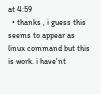at 4:59
  • thanks , i guess this seems to appear as linux command but this is work. i have'nt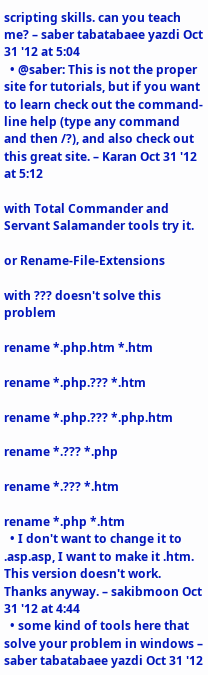scripting skills. can you teach me? – saber tabatabaee yazdi Oct 31 '12 at 5:04
  • @saber: This is not the proper site for tutorials, but if you want to learn check out the command-line help (type any command and then /?), and also check out this great site. – Karan Oct 31 '12 at 5:12

with Total Commander and Servant Salamander tools try it.

or Rename-File-Extensions

with ??? doesn't solve this problem

rename *.php.htm *.htm

rename *.php.??? *.htm

rename *.php.??? *.php.htm

rename *.??? *.php

rename *.??? *.htm

rename *.php *.htm
  • I don't want to change it to .asp.asp, I want to make it .htm. This version doesn't work. Thanks anyway. – sakibmoon Oct 31 '12 at 4:44
  • some kind of tools here that solve your problem in windows – saber tabatabaee yazdi Oct 31 '12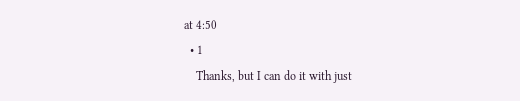at 4:50
  • 1
    Thanks, but I can do it with just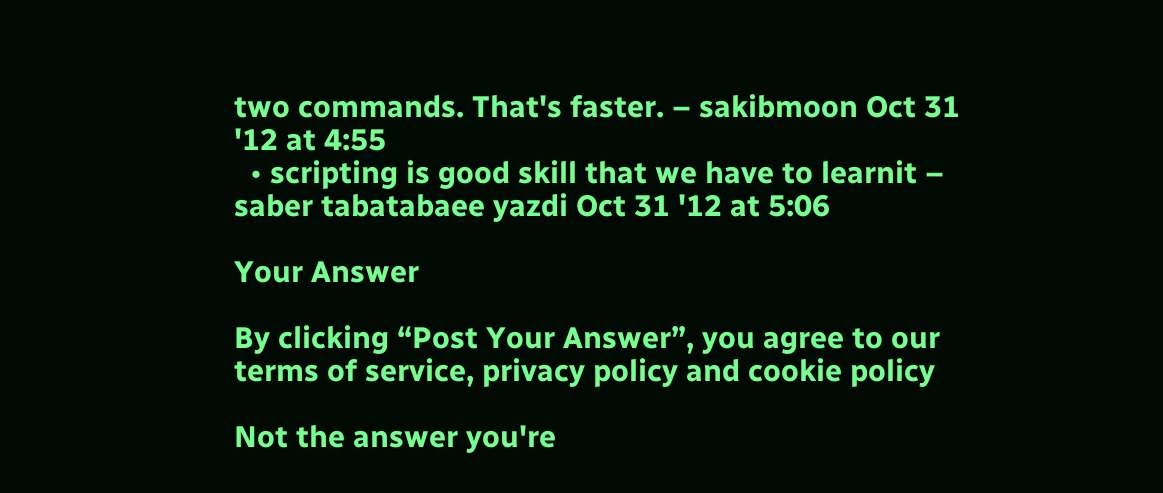two commands. That's faster. – sakibmoon Oct 31 '12 at 4:55
  • scripting is good skill that we have to learnit – saber tabatabaee yazdi Oct 31 '12 at 5:06

Your Answer

By clicking “Post Your Answer”, you agree to our terms of service, privacy policy and cookie policy

Not the answer you're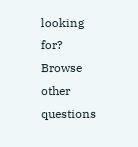looking for? Browse other questions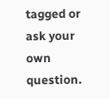tagged or ask your own question.